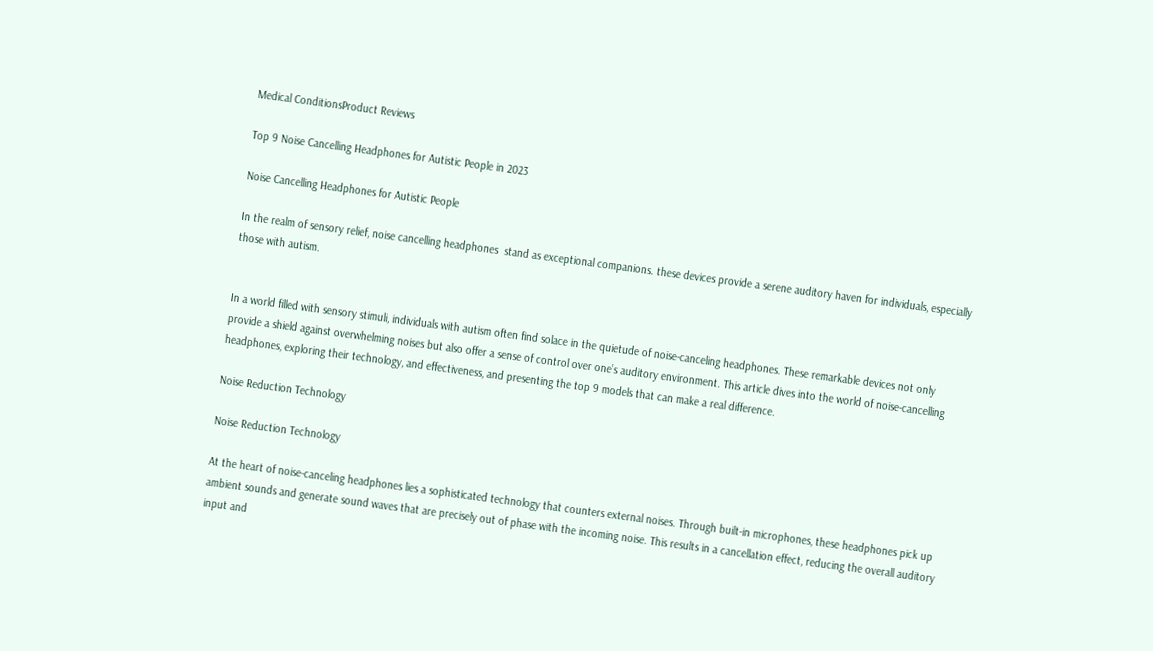Medical ConditionsProduct Reviews

Top 9 Noise Cancelling Headphones for Autistic People in 2023

Noise Cancelling Headphones for Autistic People

In the realm of sensory relief, noise cancelling headphones  stand as exceptional companions. these devices provide a serene auditory haven for individuals, especially those with autism.


In a world filled with sensory stimuli, individuals with autism often find solace in the quietude of noise-canceling headphones. These remarkable devices not only provide a shield against overwhelming noises but also offer a sense of control over one’s auditory environment. This article dives into the world of noise-cancelling headphones, exploring their technology, and effectiveness, and presenting the top 9 models that can make a real difference.

Noise Reduction Technology

Noise Reduction Technology

At the heart of noise-canceling headphones lies a sophisticated technology that counters external noises. Through built-in microphones, these headphones pick up ambient sounds and generate sound waves that are precisely out of phase with the incoming noise. This results in a cancellation effect, reducing the overall auditory input and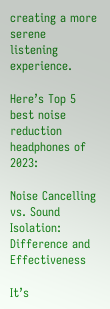creating a more serene listening experience.

Here’s Top 5 best noise reduction headphones of 2023:

Noise Cancelling vs. Sound Isolation: Difference and Effectiveness

It’s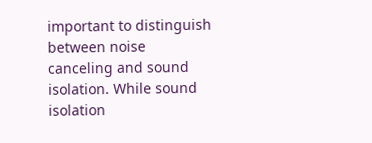important to distinguish between noise canceling and sound isolation. While sound isolation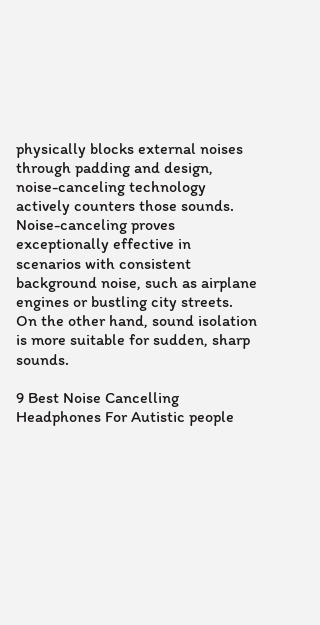physically blocks external noises through padding and design, noise-canceling technology actively counters those sounds. Noise-canceling proves exceptionally effective in scenarios with consistent background noise, such as airplane engines or bustling city streets. On the other hand, sound isolation is more suitable for sudden, sharp sounds.

9 Best Noise Cancelling Headphones For Autistic people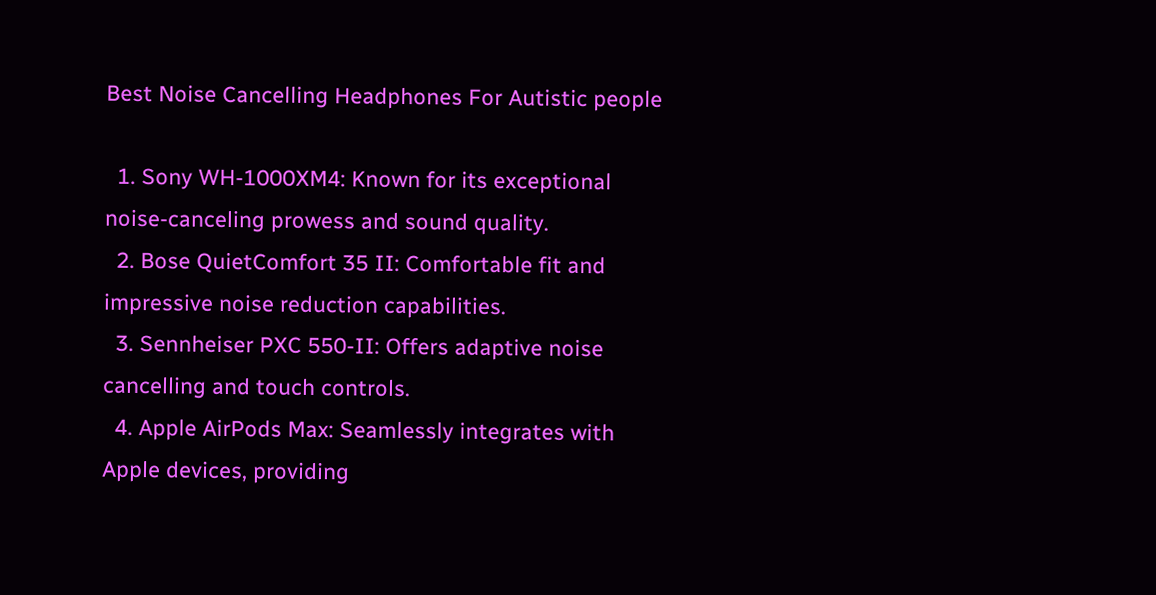Best Noise Cancelling Headphones For Autistic people

  1. Sony WH-1000XM4: Known for its exceptional noise-canceling prowess and sound quality.
  2. Bose QuietComfort 35 II: Comfortable fit and impressive noise reduction capabilities.
  3. Sennheiser PXC 550-II: Offers adaptive noise cancelling and touch controls.
  4. Apple AirPods Max: Seamlessly integrates with Apple devices, providing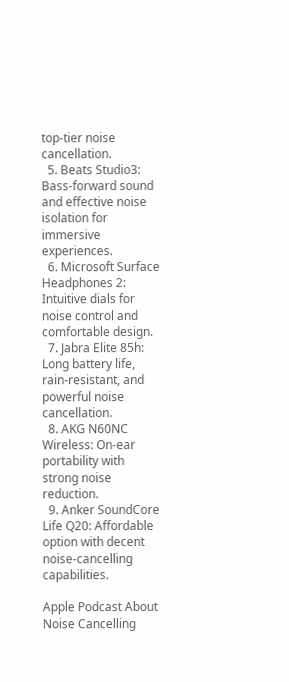top-tier noise cancellation.
  5. Beats Studio3: Bass-forward sound and effective noise isolation for immersive experiences.
  6. Microsoft Surface Headphones 2: Intuitive dials for noise control and comfortable design.
  7. Jabra Elite 85h: Long battery life, rain-resistant, and powerful noise cancellation.
  8. AKG N60NC Wireless: On-ear portability with strong noise reduction.
  9. Anker SoundCore Life Q20: Affordable option with decent noise-cancelling capabilities.

Apple Podcast About Noise Cancelling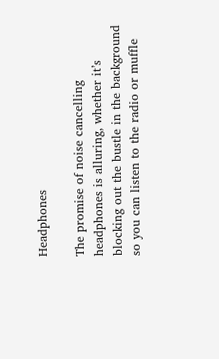Headphones

The promise of noise cancelling headphones is alluring, whether it’s blocking out the bustle in the background so you can listen to the radio or muffle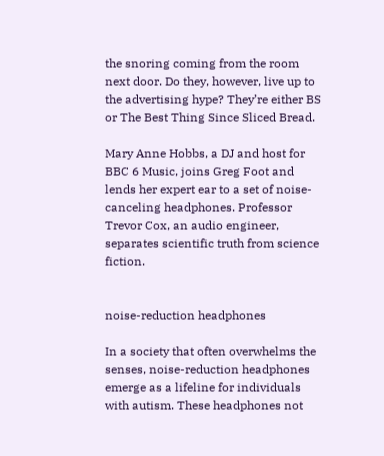the snoring coming from the room next door. Do they, however, live up to the advertising hype? They’re either BS or The Best Thing Since Sliced Bread.

Mary Anne Hobbs, a DJ and host for BBC 6 Music, joins Greg Foot and lends her expert ear to a set of noise-canceling headphones. Professor Trevor Cox, an audio engineer, separates scientific truth from science fiction.


noise-reduction headphones

In a society that often overwhelms the senses, noise-reduction headphones emerge as a lifeline for individuals with autism. These headphones not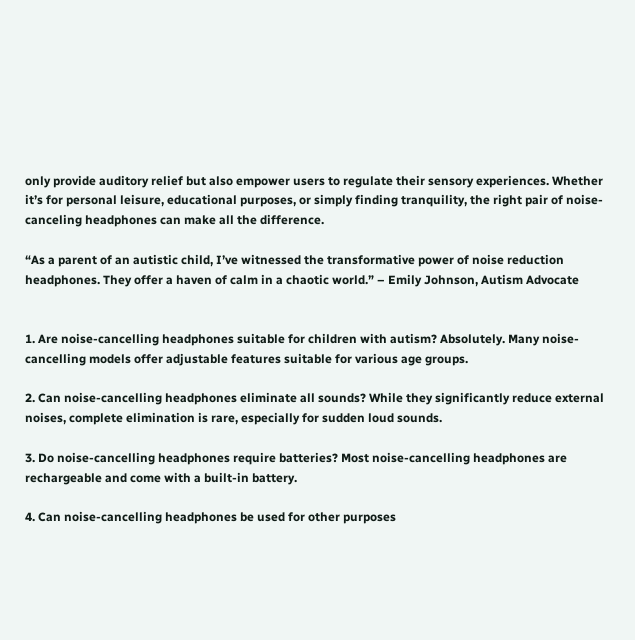only provide auditory relief but also empower users to regulate their sensory experiences. Whether it’s for personal leisure, educational purposes, or simply finding tranquility, the right pair of noise-canceling headphones can make all the difference.

“As a parent of an autistic child, I’ve witnessed the transformative power of noise reduction headphones. They offer a haven of calm in a chaotic world.” – Emily Johnson, Autism Advocate


1. Are noise-cancelling headphones suitable for children with autism? Absolutely. Many noise-cancelling models offer adjustable features suitable for various age groups.

2. Can noise-cancelling headphones eliminate all sounds? While they significantly reduce external noises, complete elimination is rare, especially for sudden loud sounds.

3. Do noise-cancelling headphones require batteries? Most noise-cancelling headphones are rechargeable and come with a built-in battery.

4. Can noise-cancelling headphones be used for other purposes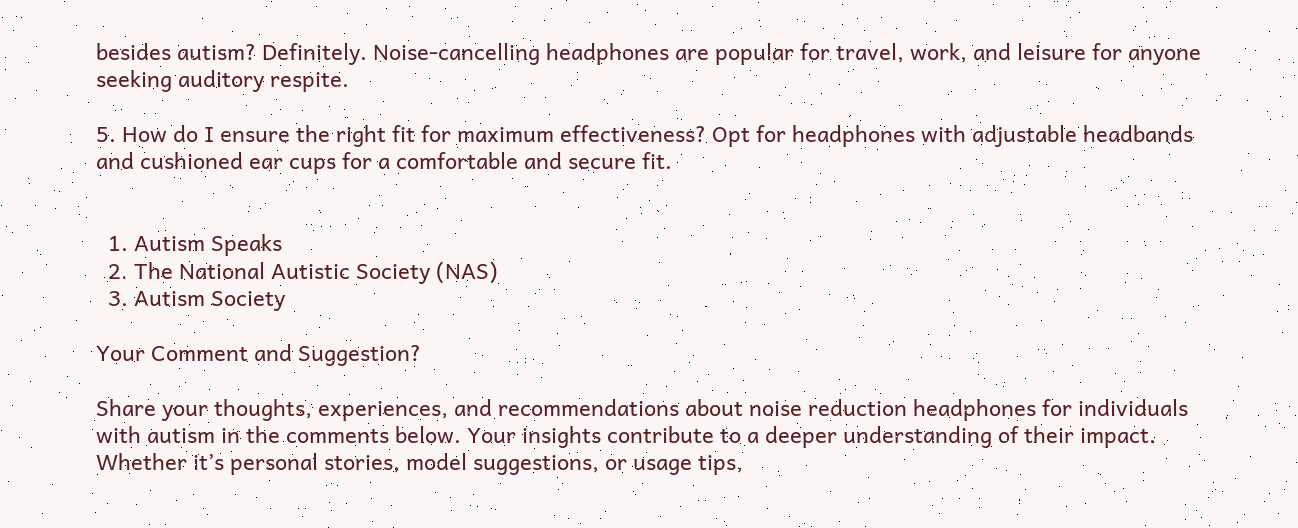besides autism? Definitely. Noise-cancelling headphones are popular for travel, work, and leisure for anyone seeking auditory respite.

5. How do I ensure the right fit for maximum effectiveness? Opt for headphones with adjustable headbands and cushioned ear cups for a comfortable and secure fit.


  1. Autism Speaks
  2. The National Autistic Society (NAS)
  3. Autism Society

Your Comment and Suggestion?

Share your thoughts, experiences, and recommendations about noise reduction headphones for individuals with autism in the comments below. Your insights contribute to a deeper understanding of their impact. Whether it’s personal stories, model suggestions, or usage tips,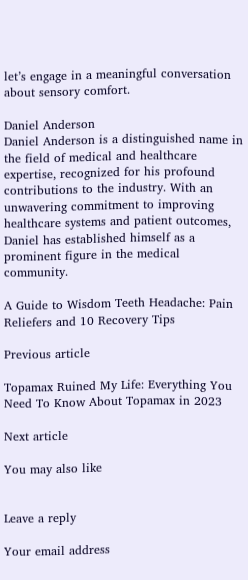let’s engage in a meaningful conversation about sensory comfort.

Daniel Anderson
Daniel Anderson is a distinguished name in the field of medical and healthcare expertise, recognized for his profound contributions to the industry. With an unwavering commitment to improving healthcare systems and patient outcomes, Daniel has established himself as a prominent figure in the medical community.

A Guide to Wisdom Teeth Headache: Pain Reliefers and 10 Recovery Tips

Previous article

Topamax Ruined My Life: Everything You Need To Know About Topamax in 2023

Next article

You may also like


Leave a reply

Your email address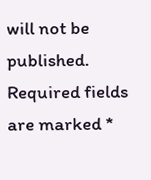will not be published. Required fields are marked *